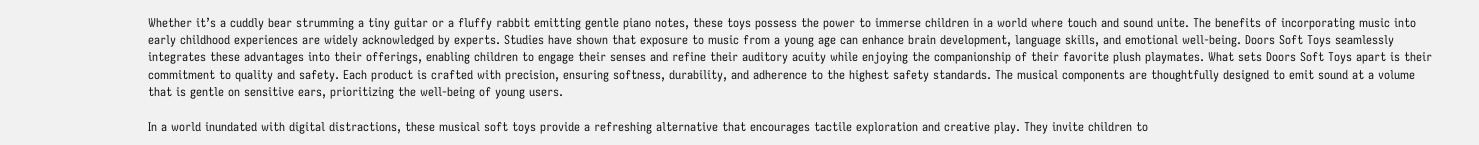Whether it’s a cuddly bear strumming a tiny guitar or a fluffy rabbit emitting gentle piano notes, these toys possess the power to immerse children in a world where touch and sound unite. The benefits of incorporating music into early childhood experiences are widely acknowledged by experts. Studies have shown that exposure to music from a young age can enhance brain development, language skills, and emotional well-being. Doors Soft Toys seamlessly integrates these advantages into their offerings, enabling children to engage their senses and refine their auditory acuity while enjoying the companionship of their favorite plush playmates. What sets Doors Soft Toys apart is their commitment to quality and safety. Each product is crafted with precision, ensuring softness, durability, and adherence to the highest safety standards. The musical components are thoughtfully designed to emit sound at a volume that is gentle on sensitive ears, prioritizing the well-being of young users.

In a world inundated with digital distractions, these musical soft toys provide a refreshing alternative that encourages tactile exploration and creative play. They invite children to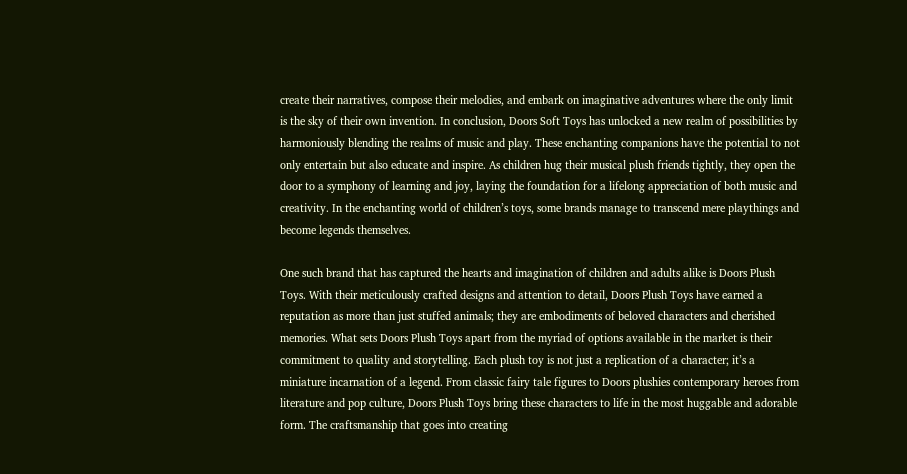create their narratives, compose their melodies, and embark on imaginative adventures where the only limit is the sky of their own invention. In conclusion, Doors Soft Toys has unlocked a new realm of possibilities by harmoniously blending the realms of music and play. These enchanting companions have the potential to not only entertain but also educate and inspire. As children hug their musical plush friends tightly, they open the door to a symphony of learning and joy, laying the foundation for a lifelong appreciation of both music and creativity. In the enchanting world of children’s toys, some brands manage to transcend mere playthings and become legends themselves.

One such brand that has captured the hearts and imagination of children and adults alike is Doors Plush Toys. With their meticulously crafted designs and attention to detail, Doors Plush Toys have earned a reputation as more than just stuffed animals; they are embodiments of beloved characters and cherished memories. What sets Doors Plush Toys apart from the myriad of options available in the market is their commitment to quality and storytelling. Each plush toy is not just a replication of a character; it’s a miniature incarnation of a legend. From classic fairy tale figures to Doors plushies contemporary heroes from literature and pop culture, Doors Plush Toys bring these characters to life in the most huggable and adorable form. The craftsmanship that goes into creating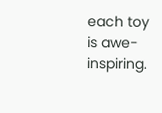each toy is awe-inspiring.